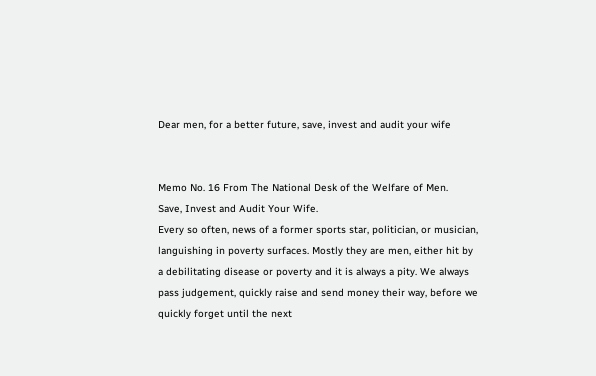Dear men, for a better future, save, invest and audit your wife


Memo No. 16 From The National Desk of the Welfare of Men.
Save, Invest and Audit Your Wife.
Every so often, news of a former sports star, politician, or musician, languishing in poverty surfaces. Mostly they are men, either hit by a debilitating disease or poverty and it is always a pity. We always pass judgement, quickly raise and send money their way, before we quickly forget until the next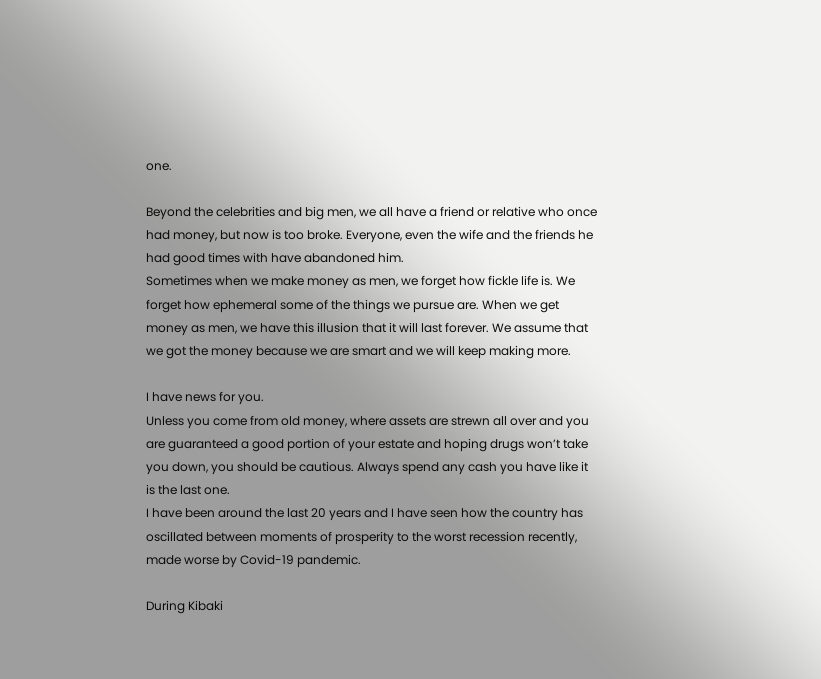one.

Beyond the celebrities and big men, we all have a friend or relative who once had money, but now is too broke. Everyone, even the wife and the friends he had good times with have abandoned him.
Sometimes when we make money as men, we forget how fickle life is. We forget how ephemeral some of the things we pursue are. When we get money as men, we have this illusion that it will last forever. We assume that we got the money because we are smart and we will keep making more.

I have news for you.
Unless you come from old money, where assets are strewn all over and you are guaranteed a good portion of your estate and hoping drugs won’t take you down, you should be cautious. Always spend any cash you have like it is the last one.
I have been around the last 20 years and I have seen how the country has oscillated between moments of prosperity to the worst recession recently, made worse by Covid-19 pandemic.

During Kibaki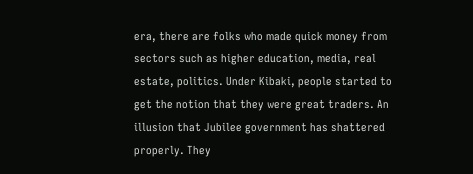era, there are folks who made quick money from sectors such as higher education, media, real estate, politics. Under Kibaki, people started to get the notion that they were great traders. An illusion that Jubilee government has shattered properly. They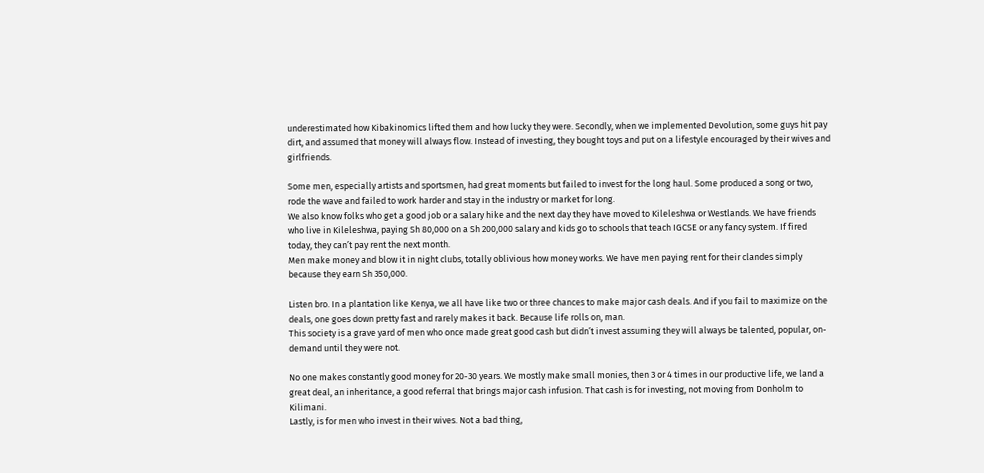underestimated how Kibakinomics lifted them and how lucky they were. Secondly, when we implemented Devolution, some guys hit pay dirt, and assumed that money will always flow. Instead of investing, they bought toys and put on a lifestyle encouraged by their wives and girlfriends.

Some men, especially artists and sportsmen, had great moments but failed to invest for the long haul. Some produced a song or two, rode the wave and failed to work harder and stay in the industry or market for long.
We also know folks who get a good job or a salary hike and the next day they have moved to Kileleshwa or Westlands. We have friends who live in Kileleshwa, paying Sh 80,000 on a Sh 200,000 salary and kids go to schools that teach IGCSE or any fancy system. If fired today, they can’t pay rent the next month.
Men make money and blow it in night clubs, totally oblivious how money works. We have men paying rent for their clandes simply because they earn Sh 350,000.

Listen bro. In a plantation like Kenya, we all have like two or three chances to make major cash deals. And if you fail to maximize on the deals, one goes down pretty fast and rarely makes it back. Because life rolls on, man.
This society is a grave yard of men who once made great good cash but didn’t invest assuming they will always be talented, popular, on-demand until they were not.

No one makes constantly good money for 20-30 years. We mostly make small monies, then 3 or 4 times in our productive life, we land a great deal, an inheritance, a good referral that brings major cash infusion. That cash is for investing, not moving from Donholm to Kilimani.
Lastly, is for men who invest in their wives. Not a bad thing,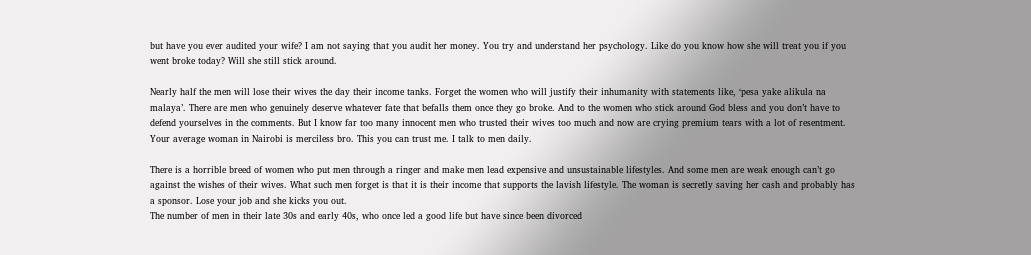but have you ever audited your wife? I am not saying that you audit her money. You try and understand her psychology. Like do you know how she will treat you if you went broke today? Will she still stick around.

Nearly half the men will lose their wives the day their income tanks. Forget the women who will justify their inhumanity with statements like, ‘pesa yake alikula na malaya’. There are men who genuinely deserve whatever fate that befalls them once they go broke. And to the women who stick around God bless and you don’t have to defend yourselves in the comments. But I know far too many innocent men who trusted their wives too much and now are crying premium tears with a lot of resentment. Your average woman in Nairobi is merciless bro. This you can trust me. I talk to men daily.

There is a horrible breed of women who put men through a ringer and make men lead expensive and unsustainable lifestyles. And some men are weak enough can’t go against the wishes of their wives. What such men forget is that it is their income that supports the lavish lifestyle. The woman is secretly saving her cash and probably has a sponsor. Lose your job and she kicks you out.
The number of men in their late 30s and early 40s, who once led a good life but have since been divorced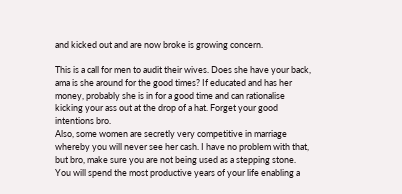and kicked out and are now broke is growing concern.

This is a call for men to audit their wives. Does she have your back, ama is she around for the good times? If educated and has her money, probably she is in for a good time and can rationalise kicking your ass out at the drop of a hat. Forget your good intentions bro.
Also, some women are secretly very competitive in marriage whereby you will never see her cash. I have no problem with that, but bro, make sure you are not being used as a stepping stone. You will spend the most productive years of your life enabling a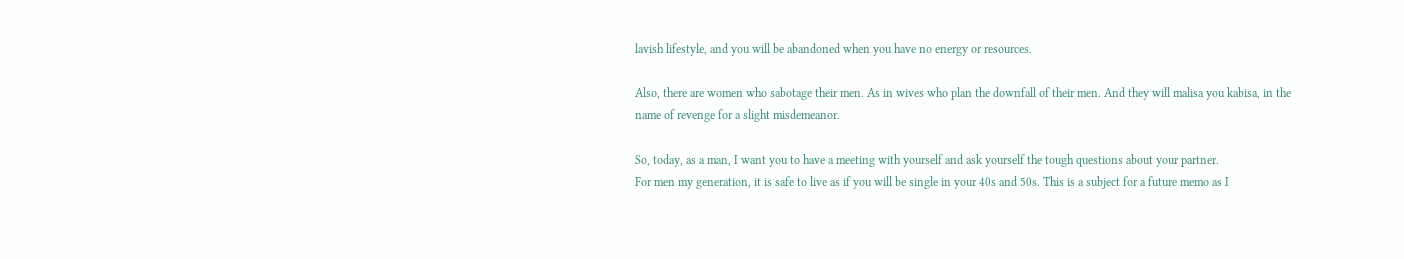lavish lifestyle, and you will be abandoned when you have no energy or resources.

Also, there are women who sabotage their men. As in wives who plan the downfall of their men. And they will malisa you kabisa, in the name of revenge for a slight misdemeanor.

So, today, as a man, I want you to have a meeting with yourself and ask yourself the tough questions about your partner.
For men my generation, it is safe to live as if you will be single in your 40s and 50s. This is a subject for a future memo as I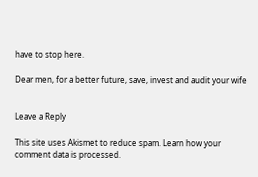have to stop here.

Dear men, for a better future, save, invest and audit your wife


Leave a Reply

This site uses Akismet to reduce spam. Learn how your comment data is processed.